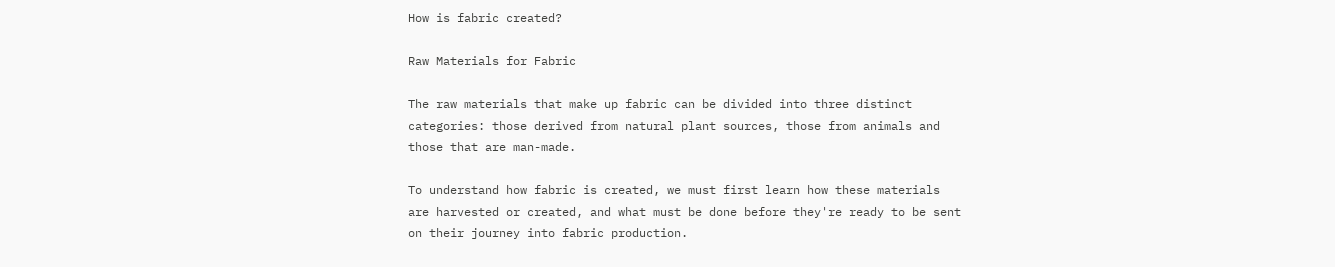How is fabric created?

Raw Materials for Fabric

The raw materials that make up fabric can be divided into three distinct categories: those derived from natural plant sources, those from animals and those that are man-made.

To understand how fabric is created, we must first learn how these materials are harvested or created, and what must be done before they're ready to be sent on their journey into fabric production.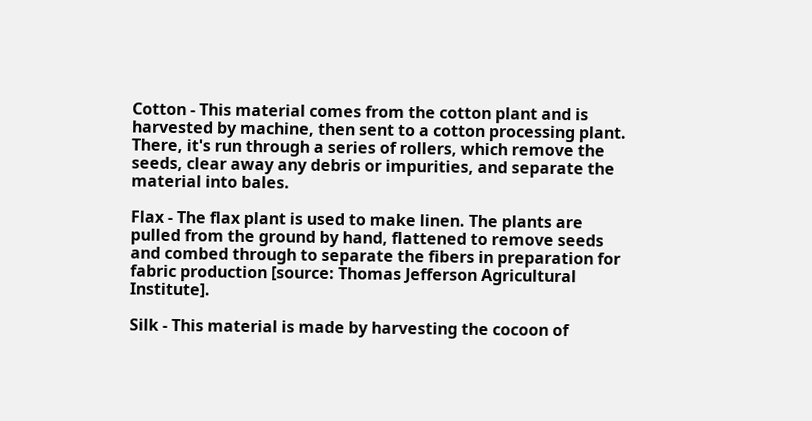Cotton - This material comes from the cotton plant and is harvested by machine, then sent to a cotton processing plant. There, it's run through a series of rollers, which remove the seeds, clear away any debris or impurities, and separate the material into bales.

Flax - The flax plant is used to make linen. The plants are pulled from the ground by hand, flattened to remove seeds and combed through to separate the fibers in preparation for fabric production [source: Thomas Jefferson Agricultural Institute].

Silk - This material is made by harvesting the cocoon of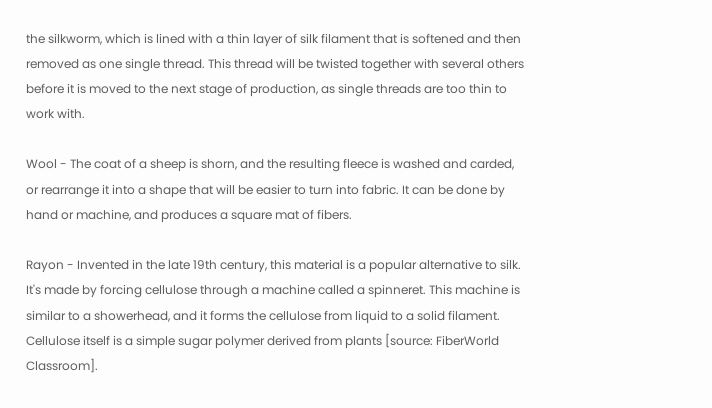the silkworm, which is lined with a thin layer of silk filament that is softened and then removed as one single thread. This thread will be twisted together with several others before it is moved to the next stage of production, as single threads are too thin to work with.

Wool - The coat of a sheep is shorn, and the resulting fleece is washed and carded, or rearrange it into a shape that will be easier to turn into fabric. It can be done by hand or machine, and produces a square mat of fibers.

Rayon - Invented in the late 19th century, this material is a popular alternative to silk. It's made by forcing cellulose through a machine called a spinneret. This machine is similar to a showerhead, and it forms the cellulose from liquid to a solid filament. Cellulose itself is a simple sugar polymer derived from plants [source: FiberWorld Classroom].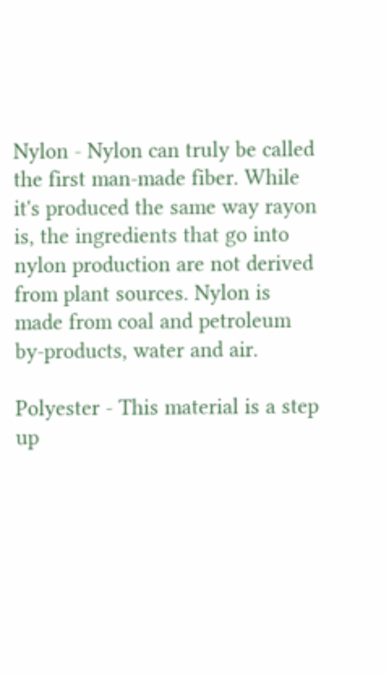Nylon - Nylon can truly be called the first man-made fiber. While it's produced the same way rayon is, the ingredients that go into nylon production are not derived from plant sources. Nylon is made from coal and petroleum by-products, water and air.

Polyester - This material is a step up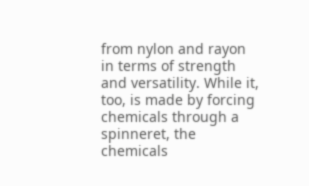from nylon and rayon in terms of strength and versatility. While it, too, is made by forcing chemicals through a spinneret, the chemicals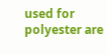used for polyester are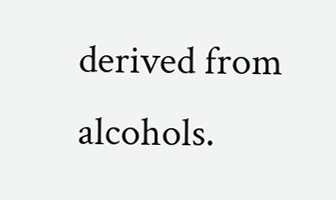derived from alcohols.